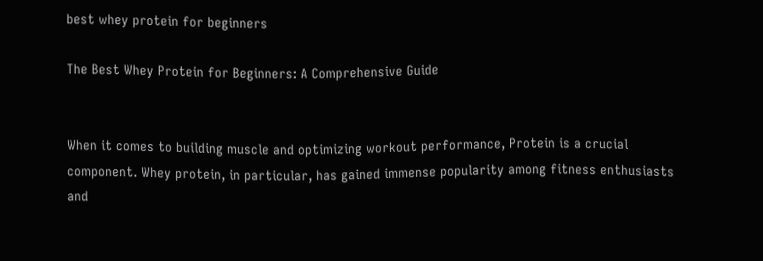best whey protein for beginners

The Best Whey Protein for Beginners: A Comprehensive Guide


When it comes to building muscle and optimizing workout performance, Protein is a crucial component. Whey protein, in particular, has gained immense popularity among fitness enthusiasts and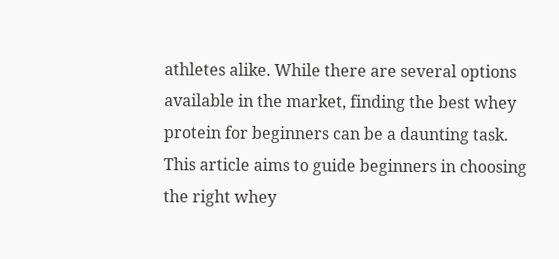athletes alike. While there are several options available in the market, finding the best whey protein for beginners can be a daunting task. This article aims to guide beginners in choosing the right whey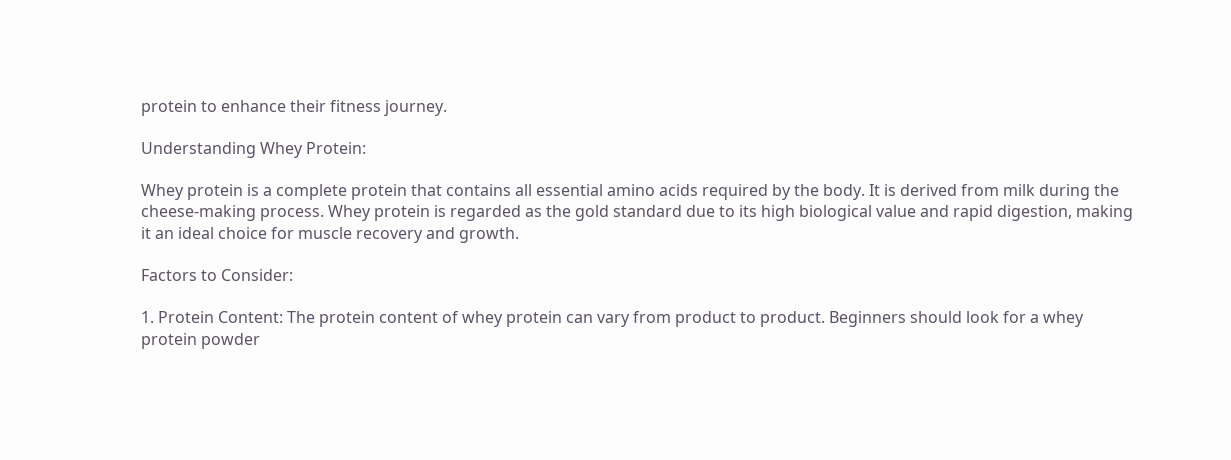protein to enhance their fitness journey.

Understanding Whey Protein:

Whey protein is a complete protein that contains all essential amino acids required by the body. It is derived from milk during the cheese-making process. Whey protein is regarded as the gold standard due to its high biological value and rapid digestion, making it an ideal choice for muscle recovery and growth.

Factors to Consider:

1. Protein Content: The protein content of whey protein can vary from product to product. Beginners should look for a whey protein powder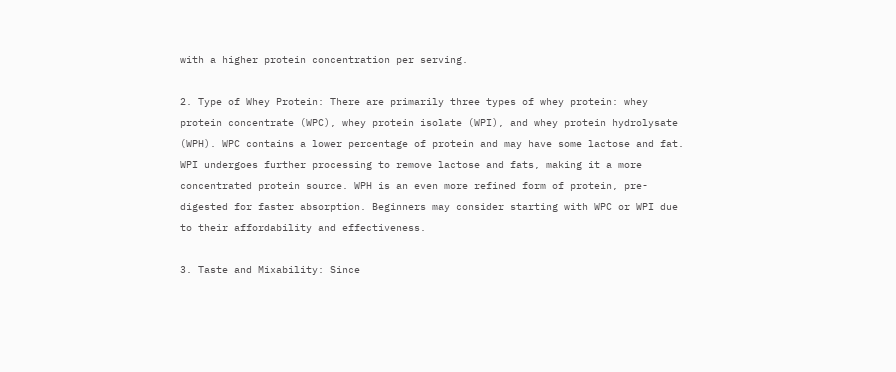with a higher protein concentration per serving.

2. Type of Whey Protein: There are primarily three types of whey protein: whey protein concentrate (WPC), whey protein isolate (WPI), and whey protein hydrolysate (WPH). WPC contains a lower percentage of protein and may have some lactose and fat. WPI undergoes further processing to remove lactose and fats, making it a more concentrated protein source. WPH is an even more refined form of protein, pre-digested for faster absorption. Beginners may consider starting with WPC or WPI due to their affordability and effectiveness.

3. Taste and Mixability: Since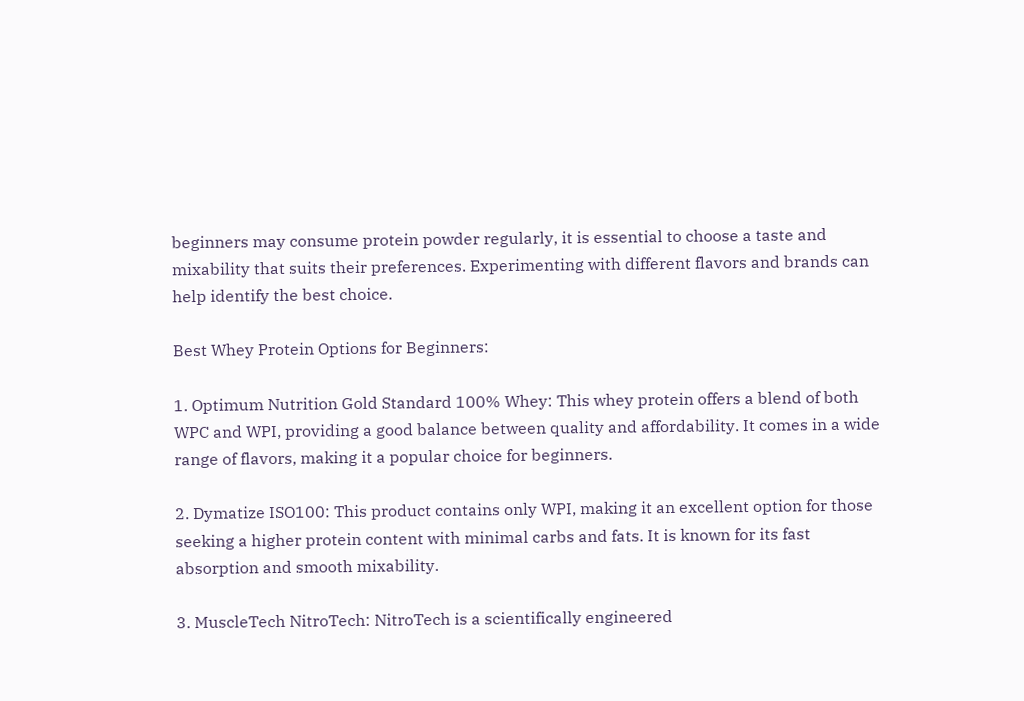beginners may consume protein powder regularly, it is essential to choose a taste and mixability that suits their preferences. Experimenting with different flavors and brands can help identify the best choice.

Best Whey Protein Options for Beginners:

1. Optimum Nutrition Gold Standard 100% Whey: This whey protein offers a blend of both WPC and WPI, providing a good balance between quality and affordability. It comes in a wide range of flavors, making it a popular choice for beginners.

2. Dymatize ISO100: This product contains only WPI, making it an excellent option for those seeking a higher protein content with minimal carbs and fats. It is known for its fast absorption and smooth mixability.

3. MuscleTech NitroTech: NitroTech is a scientifically engineered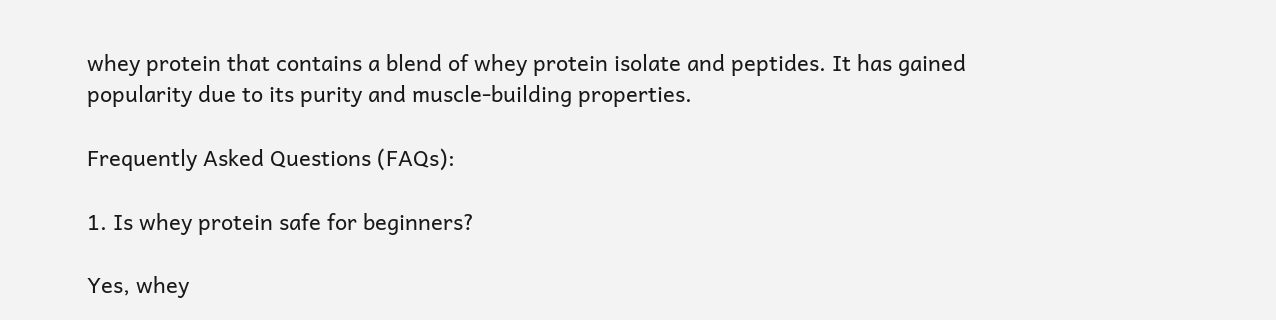whey protein that contains a blend of whey protein isolate and peptides. It has gained popularity due to its purity and muscle-building properties.

Frequently Asked Questions (FAQs):

1. Is whey protein safe for beginners?

Yes, whey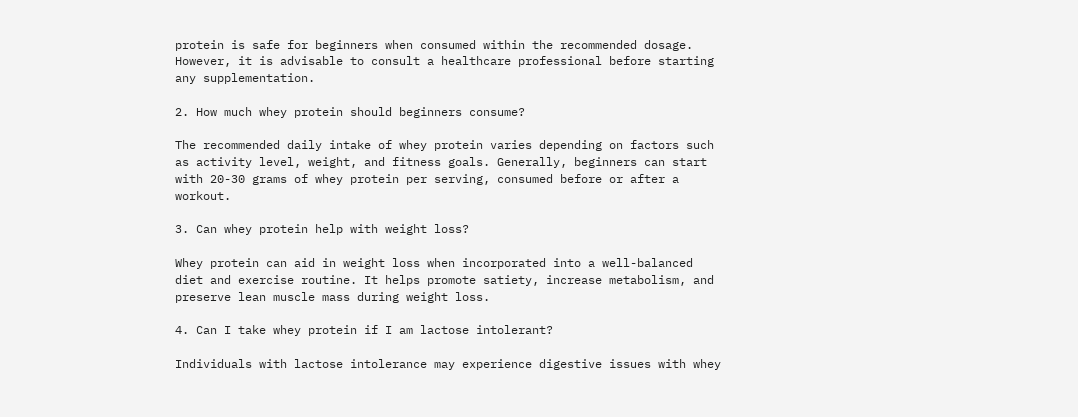protein is safe for beginners when consumed within the recommended dosage. However, it is advisable to consult a healthcare professional before starting any supplementation.

2. How much whey protein should beginners consume?

The recommended daily intake of whey protein varies depending on factors such as activity level, weight, and fitness goals. Generally, beginners can start with 20-30 grams of whey protein per serving, consumed before or after a workout.

3. Can whey protein help with weight loss?

Whey protein can aid in weight loss when incorporated into a well-balanced diet and exercise routine. It helps promote satiety, increase metabolism, and preserve lean muscle mass during weight loss.

4. Can I take whey protein if I am lactose intolerant?

Individuals with lactose intolerance may experience digestive issues with whey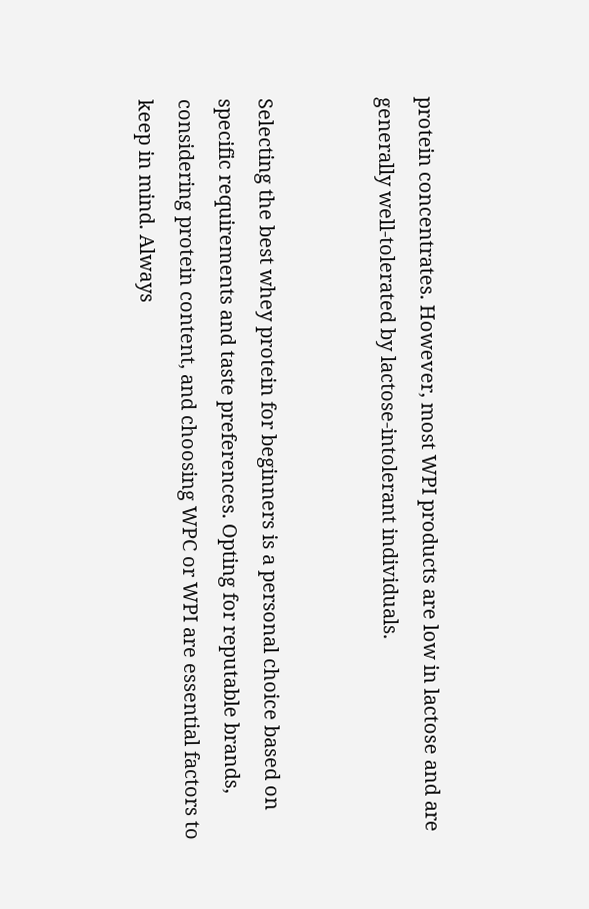protein concentrates. However, most WPI products are low in lactose and are generally well-tolerated by lactose-intolerant individuals.


Selecting the best whey protein for beginners is a personal choice based on specific requirements and taste preferences. Opting for reputable brands, considering protein content, and choosing WPC or WPI are essential factors to keep in mind. Always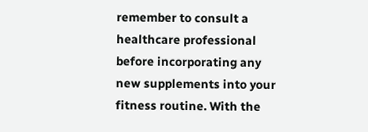remember to consult a healthcare professional before incorporating any new supplements into your fitness routine. With the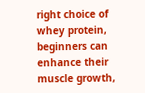right choice of whey protein, beginners can enhance their muscle growth,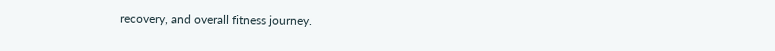recovery, and overall fitness journey.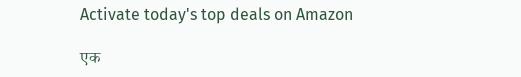Activate today's top deals on Amazon

एक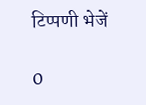टिप्पणी भेजें

0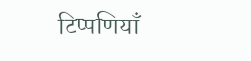टिप्पणियाँ